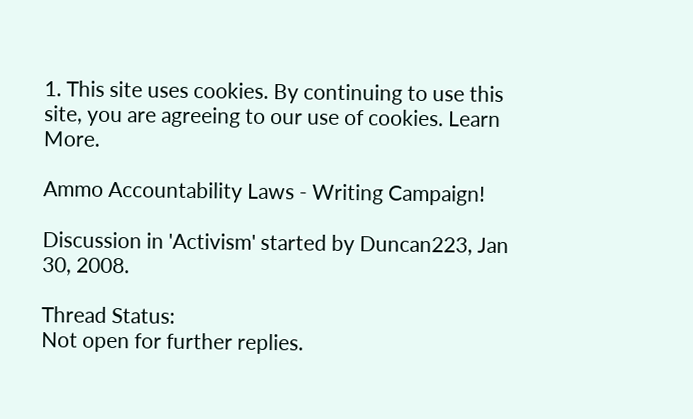1. This site uses cookies. By continuing to use this site, you are agreeing to our use of cookies. Learn More.

Ammo Accountability Laws - Writing Campaign!

Discussion in 'Activism' started by Duncan223, Jan 30, 2008.

Thread Status:
Not open for further replies.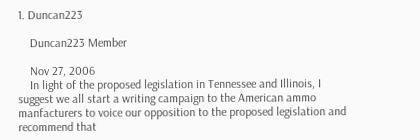1. Duncan223

    Duncan223 Member

    Nov 27, 2006
    In light of the proposed legislation in Tennessee and Illinois, I suggest we all start a writing campaign to the American ammo manfacturers to voice our opposition to the proposed legislation and recommend that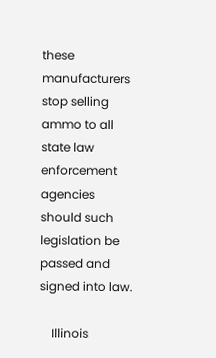these manufacturers stop selling ammo to all state law enforcement agencies should such legislation be passed and signed into law.

    Illinois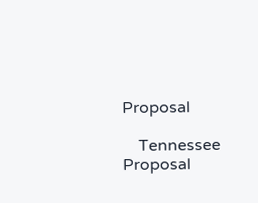Proposal

    Tennessee Proposal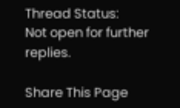Thread Status:
Not open for further replies.

Share This Page